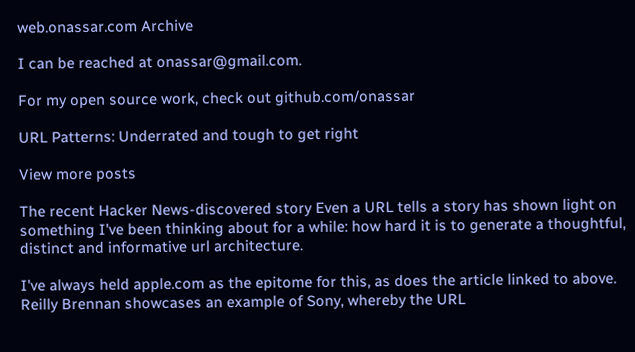web.onassar.com Archive

I can be reached at onassar@gmail.com.

For my open source work, check out github.com/onassar

URL Patterns: Underrated and tough to get right

View more posts

The recent Hacker News-discovered story Even a URL tells a story has shown light on something I've been thinking about for a while: how hard it is to generate a thoughtful, distinct and informative url architecture.

I've always held apple.com as the epitome for this, as does the article linked to above. Reilly Brennan showcases an example of Sony, whereby the URL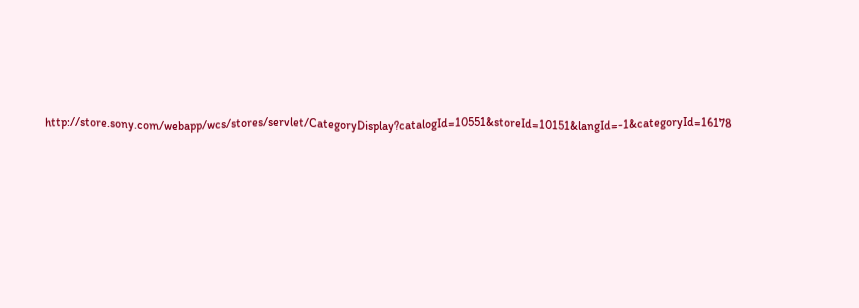http://store.sony.com/webapp/wcs/stores/servlet/CategoryDisplay?catalogId=10551&storeId=10151&langId=-1&categoryId=16178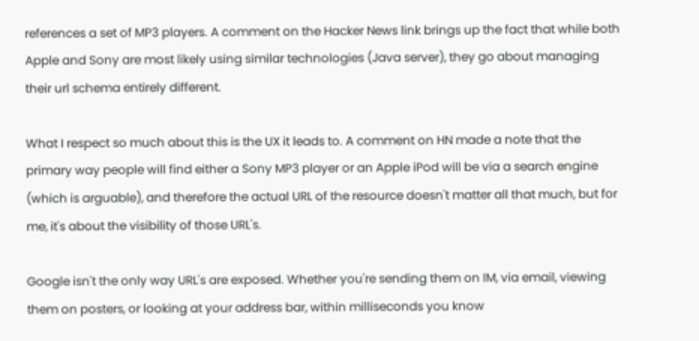references a set of MP3 players. A comment on the Hacker News link brings up the fact that while both Apple and Sony are most likely using similar technologies (Java server), they go about managing their url schema entirely different.

What I respect so much about this is the UX it leads to. A comment on HN made a note that the primary way people will find either a Sony MP3 player or an Apple iPod will be via a search engine (which is arguable), and therefore the actual URL of the resource doesn't matter all that much, but for me, it's about the visibility of those URL's.

Google isn't the only way URL's are exposed. Whether you're sending them on IM, via email, viewing them on posters, or looking at your address bar, within milliseconds you know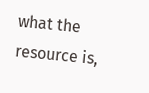what the resource is,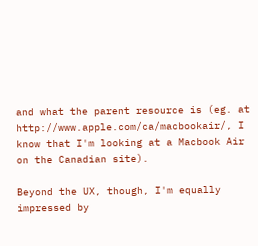and what the parent resource is (eg. at http://www.apple.com/ca/macbookair/, I know that I'm looking at a Macbook Air on the Canadian site).

Beyond the UX, though, I'm equally impressed by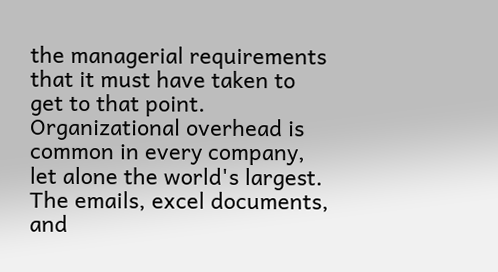the managerial requirements that it must have taken to get to that point. Organizational overhead is common in every company, let alone the world's largest. The emails, excel documents, and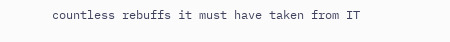countless rebuffs it must have taken from IT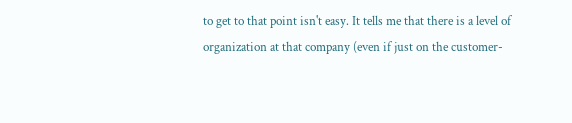to get to that point isn't easy. It tells me that there is a level of organization at that company (even if just on the customer-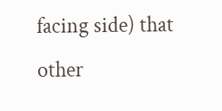facing side) that other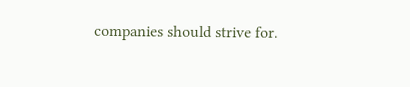companies should strive for.